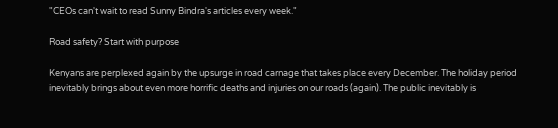"CEOs can't wait to read Sunny Bindra's articles every week."

Road safety? Start with purpose

Kenyans are perplexed again by the upsurge in road carnage that takes place every December. The holiday period inevitably brings about even more horrific deaths and injuries on our roads (again). The public inevitably is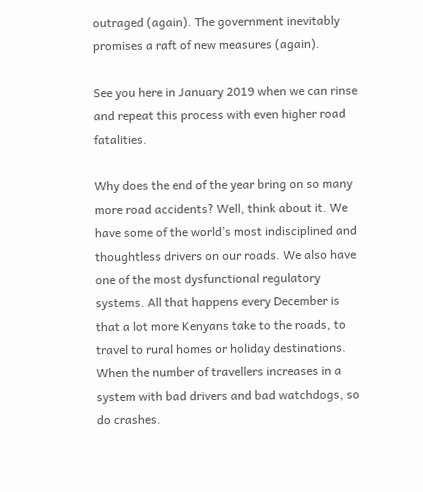outraged (again). The government inevitably promises a raft of new measures (again).

See you here in January 2019 when we can rinse and repeat this process with even higher road fatalities.

Why does the end of the year bring on so many more road accidents? Well, think about it. We have some of the world’s most indisciplined and thoughtless drivers on our roads. We also have one of the most dysfunctional regulatory systems. All that happens every December is that a lot more Kenyans take to the roads, to travel to rural homes or holiday destinations. When the number of travellers increases in a system with bad drivers and bad watchdogs, so do crashes.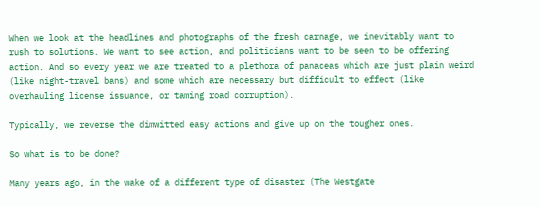When we look at the headlines and photographs of the fresh carnage, we inevitably want to rush to solutions. We want to see action, and politicians want to be seen to be offering action. And so every year we are treated to a plethora of panaceas which are just plain weird (like night-travel bans) and some which are necessary but difficult to effect (like overhauling license issuance, or taming road corruption).

Typically, we reverse the dimwitted easy actions and give up on the tougher ones.

So what is to be done?

Many years ago, in the wake of a different type of disaster (The Westgate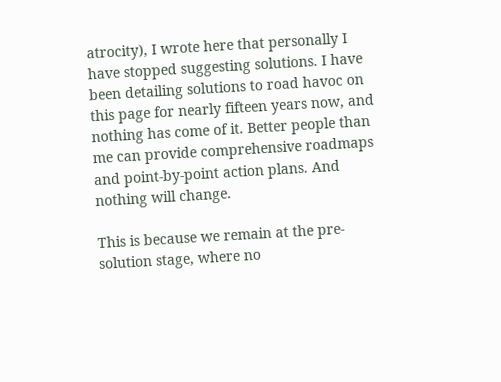atrocity), I wrote here that personally I have stopped suggesting solutions. I have been detailing solutions to road havoc on this page for nearly fifteen years now, and nothing has come of it. Better people than me can provide comprehensive roadmaps and point-by-point action plans. And nothing will change.

This is because we remain at the pre-solution stage, where no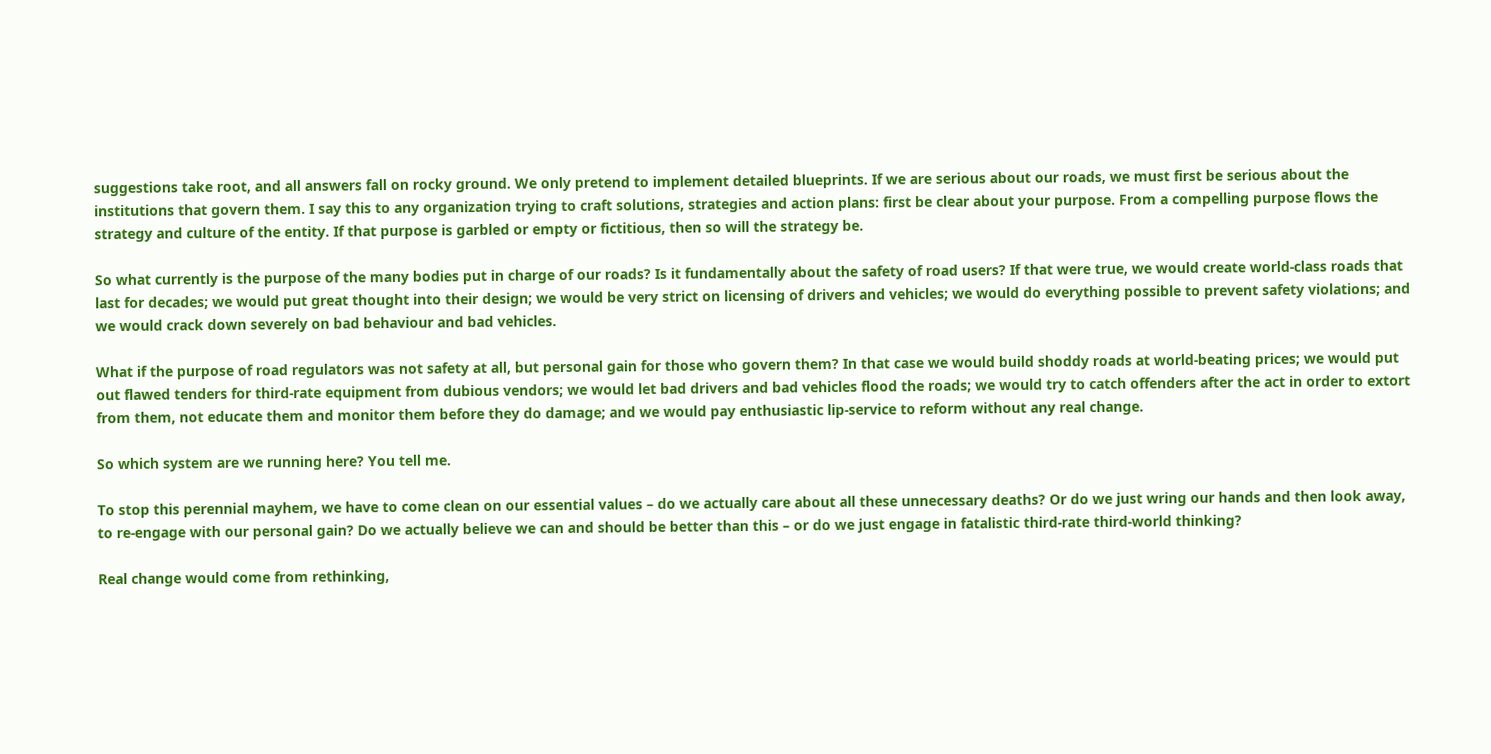suggestions take root, and all answers fall on rocky ground. We only pretend to implement detailed blueprints. If we are serious about our roads, we must first be serious about the institutions that govern them. I say this to any organization trying to craft solutions, strategies and action plans: first be clear about your purpose. From a compelling purpose flows the strategy and culture of the entity. If that purpose is garbled or empty or fictitious, then so will the strategy be.

So what currently is the purpose of the many bodies put in charge of our roads? Is it fundamentally about the safety of road users? If that were true, we would create world-class roads that last for decades; we would put great thought into their design; we would be very strict on licensing of drivers and vehicles; we would do everything possible to prevent safety violations; and we would crack down severely on bad behaviour and bad vehicles.

What if the purpose of road regulators was not safety at all, but personal gain for those who govern them? In that case we would build shoddy roads at world-beating prices; we would put out flawed tenders for third-rate equipment from dubious vendors; we would let bad drivers and bad vehicles flood the roads; we would try to catch offenders after the act in order to extort from them, not educate them and monitor them before they do damage; and we would pay enthusiastic lip-service to reform without any real change.

So which system are we running here? You tell me.

To stop this perennial mayhem, we have to come clean on our essential values – do we actually care about all these unnecessary deaths? Or do we just wring our hands and then look away, to re-engage with our personal gain? Do we actually believe we can and should be better than this – or do we just engage in fatalistic third-rate third-world thinking?

Real change would come from rethinking,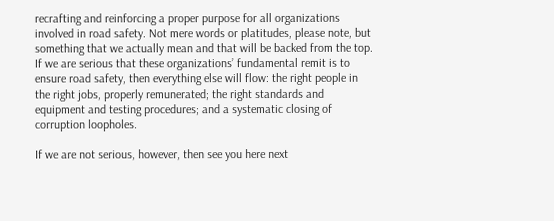recrafting and reinforcing a proper purpose for all organizations involved in road safety. Not mere words or platitudes, please note, but something that we actually mean and that will be backed from the top. If we are serious that these organizations’ fundamental remit is to ensure road safety, then everything else will flow: the right people in the right jobs, properly remunerated; the right standards and equipment and testing procedures; and a systematic closing of corruption loopholes.

If we are not serious, however, then see you here next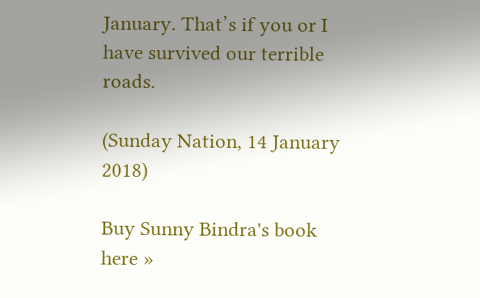January. That’s if you or I have survived our terrible roads.

(Sunday Nation, 14 January 2018)

Buy Sunny Bindra's book
here »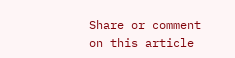Share or comment on this article